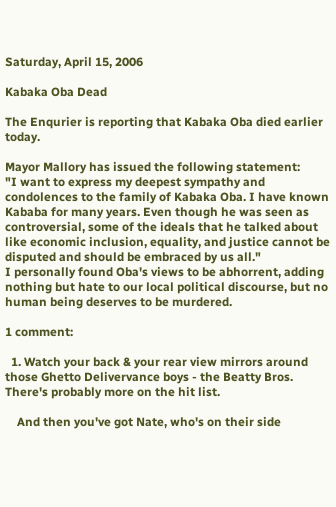Saturday, April 15, 2006

Kabaka Oba Dead

The Enqurier is reporting that Kabaka Oba died earlier today.

Mayor Mallory has issued the following statement:
"I want to express my deepest sympathy and condolences to the family of Kabaka Oba. I have known Kababa for many years. Even though he was seen as controversial, some of the ideals that he talked about like economic inclusion, equality, and justice cannot be disputed and should be embraced by us all."
I personally found Oba's views to be abhorrent, adding nothing but hate to our local political discourse, but no human being deserves to be murdered.

1 comment:

  1. Watch your back & your rear view mirrors around those Ghetto Delivervance boys - the Beatty Bros. There's probably more on the hit list.

    And then you've got Nate, who's on their side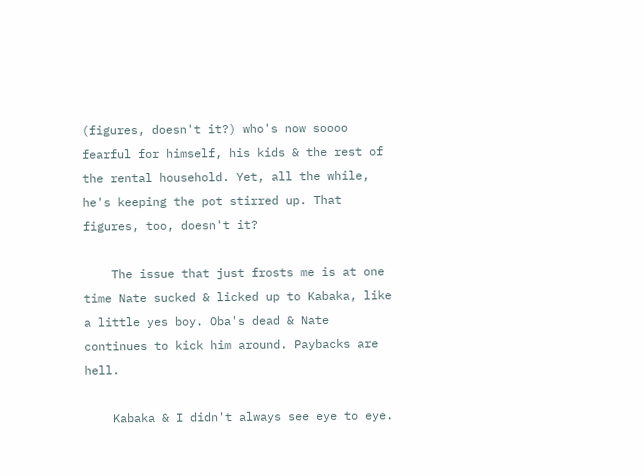(figures, doesn't it?) who's now soooo fearful for himself, his kids & the rest of the rental household. Yet, all the while, he's keeping the pot stirred up. That figures, too, doesn't it?

    The issue that just frosts me is at one time Nate sucked & licked up to Kabaka, like a little yes boy. Oba's dead & Nate continues to kick him around. Paybacks are hell.

    Kabaka & I didn't always see eye to eye.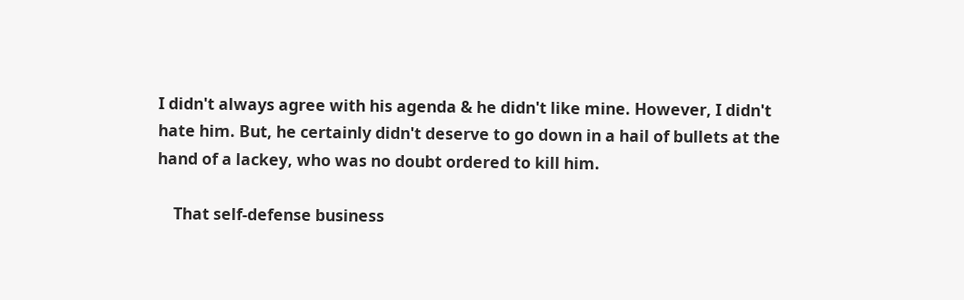I didn't always agree with his agenda & he didn't like mine. However, I didn't hate him. But, he certainly didn't deserve to go down in a hail of bullets at the hand of a lackey, who was no doubt ordered to kill him.

    That self-defense business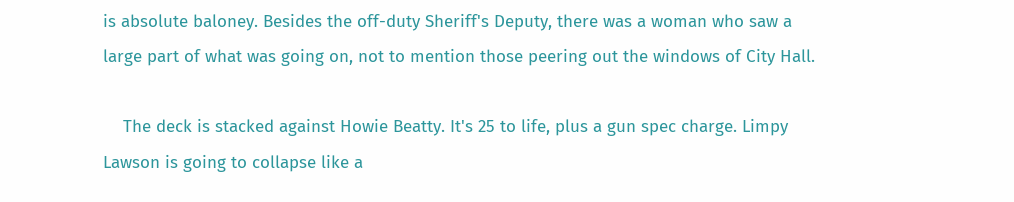is absolute baloney. Besides the off-duty Sheriff's Deputy, there was a woman who saw a large part of what was going on, not to mention those peering out the windows of City Hall.

    The deck is stacked against Howie Beatty. It's 25 to life, plus a gun spec charge. Limpy Lawson is going to collapse like a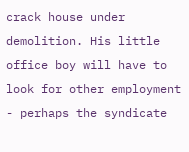crack house under demolition. His little office boy will have to look for other employment - perhaps the syndicate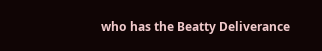who has the Beatty Deliverance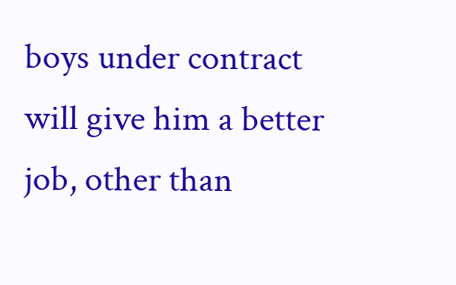boys under contract will give him a better job, other than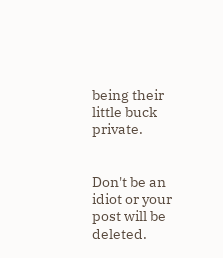being their little buck private.


Don't be an idiot or your post will be deleted.